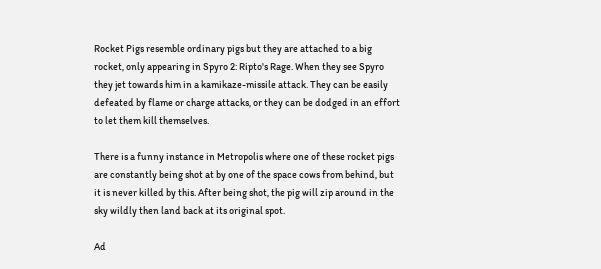Rocket Pigs resemble ordinary pigs but they are attached to a big rocket, only appearing in Spyro 2: Ripto's Rage. When they see Spyro they jet towards him in a kamikaze-missile attack. They can be easily defeated by flame or charge attacks, or they can be dodged in an effort to let them kill themselves.

There is a funny instance in Metropolis where one of these rocket pigs are constantly being shot at by one of the space cows from behind, but it is never killed by this. After being shot, the pig will zip around in the sky wildly then land back at its original spot.

Ad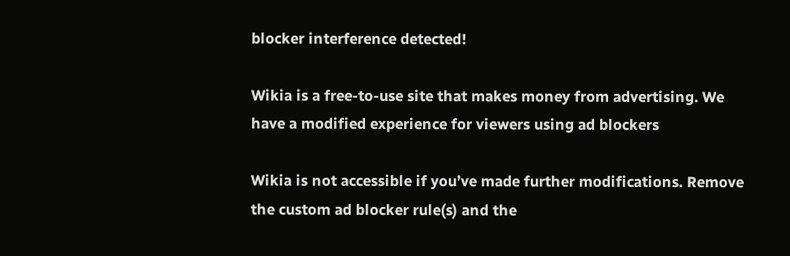blocker interference detected!

Wikia is a free-to-use site that makes money from advertising. We have a modified experience for viewers using ad blockers

Wikia is not accessible if you’ve made further modifications. Remove the custom ad blocker rule(s) and the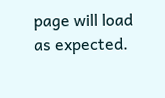page will load as expected.